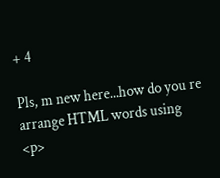+ 4

Pls, m new here...how do you re arrange HTML words using <p>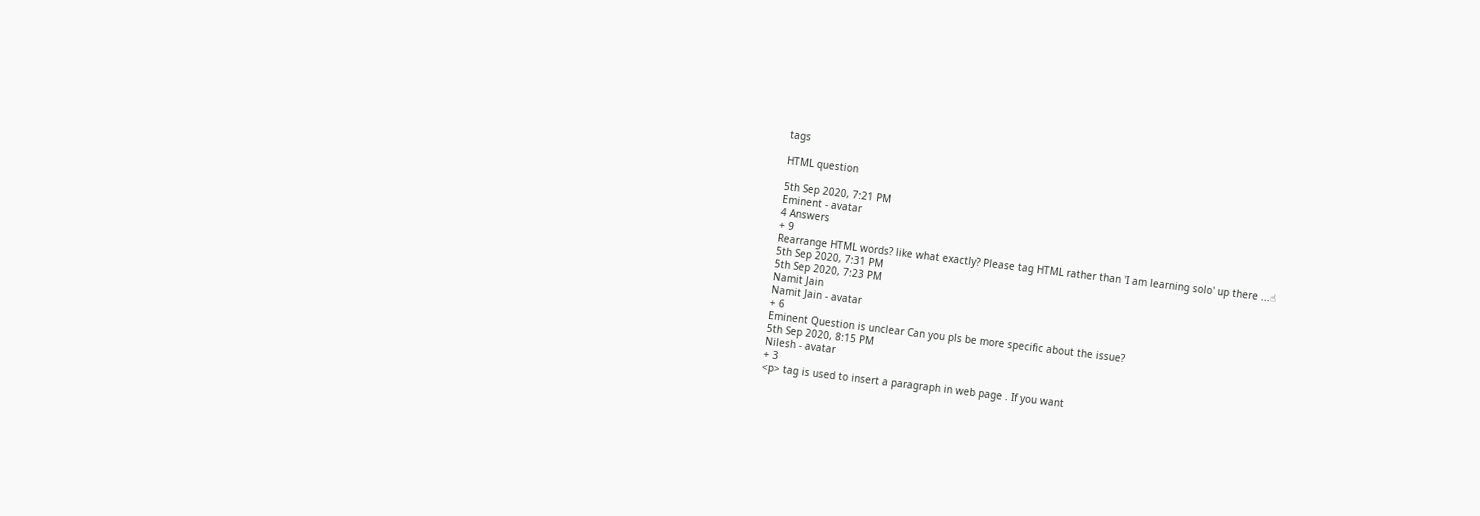tags

HTML question

5th Sep 2020, 7:21 PM
Eminent - avatar
4 Answers
+ 9
Rearrange HTML words? like what exactly? Please tag HTML rather than 'I am learning solo' up there ...☝
5th Sep 2020, 7:31 PM
5th Sep 2020, 7:23 PM
Namit Jain
Namit Jain - avatar
+ 6
Eminent Question is unclear Can you pls be more specific about the issue?
5th Sep 2020, 8:15 PM
Nilesh - avatar
+ 3
<p> tag is used to insert a paragraph in web page . If you want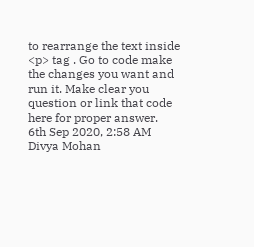to rearrange the text inside <p> tag . Go to code make the changes you want and run it. Make clear you question or link that code here for proper answer.
6th Sep 2020, 2:58 AM
Divya Mohan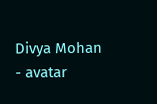Divya Mohan - avatar